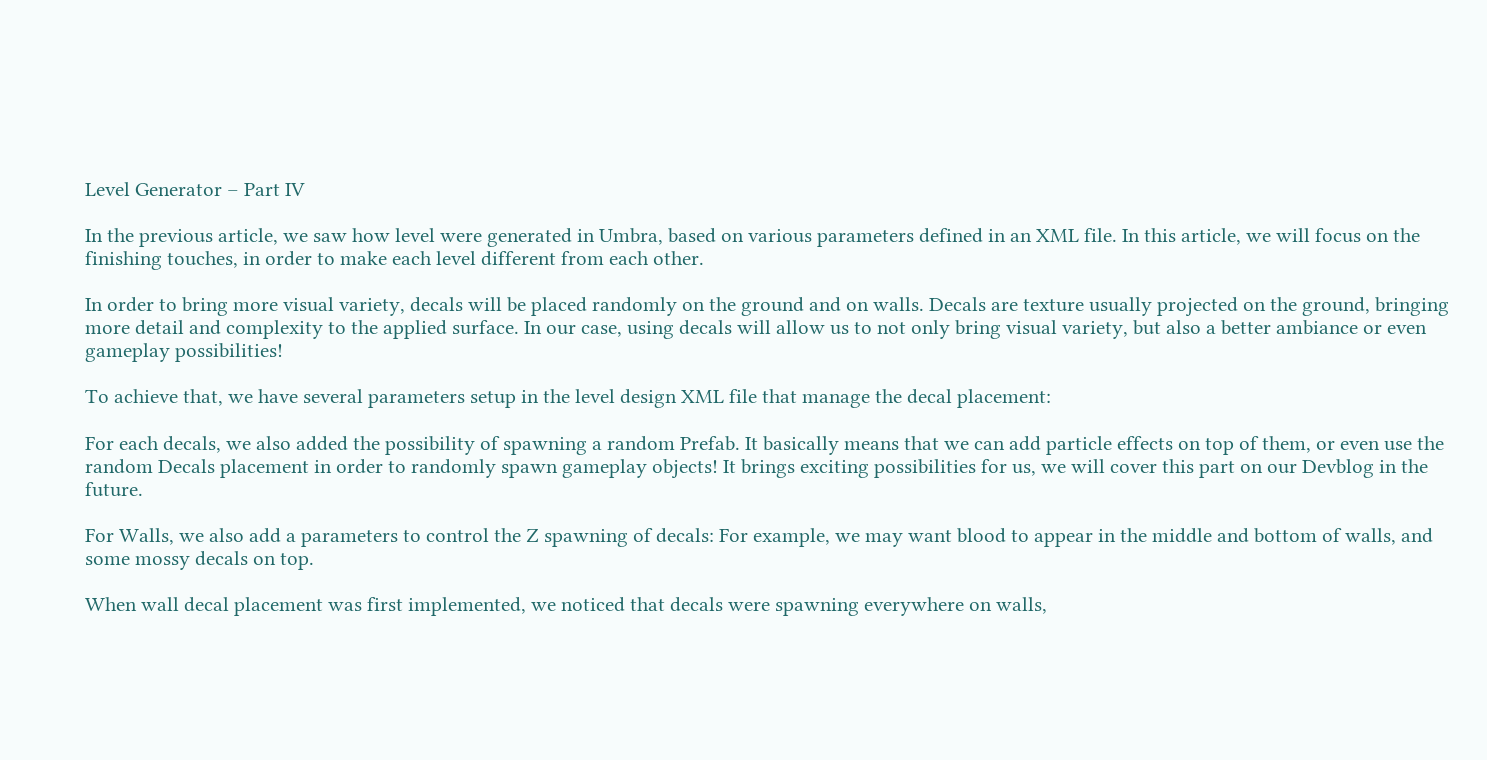Level Generator – Part IV

In the previous article, we saw how level were generated in Umbra, based on various parameters defined in an XML file. In this article, we will focus on the finishing touches, in order to make each level different from each other.

In order to bring more visual variety, decals will be placed randomly on the ground and on walls. Decals are texture usually projected on the ground, bringing more detail and complexity to the applied surface. In our case, using decals will allow us to not only bring visual variety, but also a better ambiance or even gameplay possibilities!

To achieve that, we have several parameters setup in the level design XML file that manage the decal placement:

For each decals, we also added the possibility of spawning a random Prefab. It basically means that we can add particle effects on top of them, or even use the random Decals placement in order to randomly spawn gameplay objects! It brings exciting possibilities for us, we will cover this part on our Devblog in the future.

For Walls, we also add a parameters to control the Z spawning of decals: For example, we may want blood to appear in the middle and bottom of walls, and some mossy decals on top.

When wall decal placement was first implemented, we noticed that decals were spawning everywhere on walls,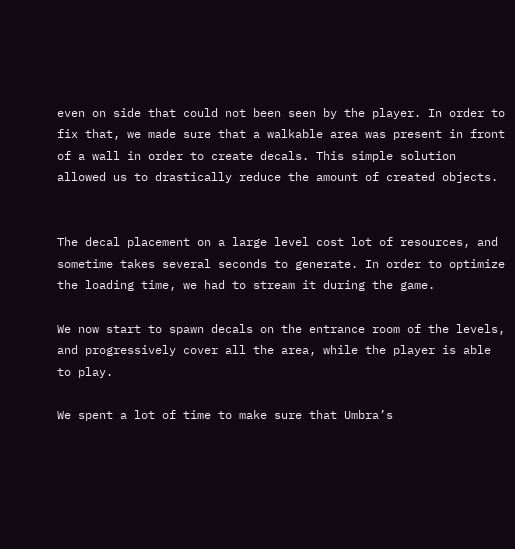even on side that could not been seen by the player. In order to fix that, we made sure that a walkable area was present in front of a wall in order to create decals. This simple solution allowed us to drastically reduce the amount of created objects.


The decal placement on a large level cost lot of resources, and sometime takes several seconds to generate. In order to optimize the loading time, we had to stream it during the game.

We now start to spawn decals on the entrance room of the levels, and progressively cover all the area, while the player is able to play.

We spent a lot of time to make sure that Umbra’s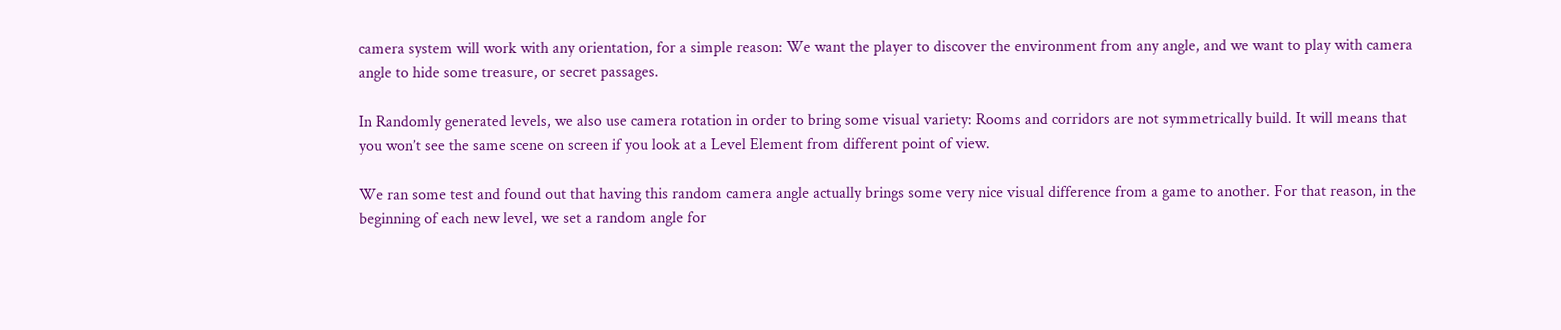camera system will work with any orientation, for a simple reason: We want the player to discover the environment from any angle, and we want to play with camera angle to hide some treasure, or secret passages.

In Randomly generated levels, we also use camera rotation in order to bring some visual variety: Rooms and corridors are not symmetrically build. It will means that you won’t see the same scene on screen if you look at a Level Element from different point of view.

We ran some test and found out that having this random camera angle actually brings some very nice visual difference from a game to another. For that reason, in the beginning of each new level, we set a random angle for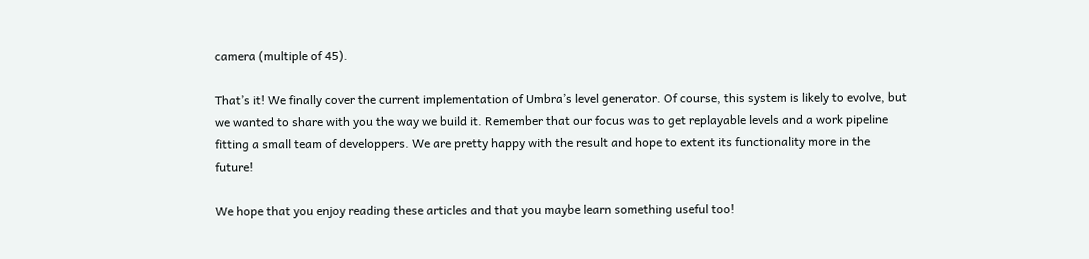camera (multiple of 45).

That’s it! We finally cover the current implementation of Umbra’s level generator. Of course, this system is likely to evolve, but we wanted to share with you the way we build it. Remember that our focus was to get replayable levels and a work pipeline fitting a small team of developpers. We are pretty happy with the result and hope to extent its functionality more in the future!

We hope that you enjoy reading these articles and that you maybe learn something useful too!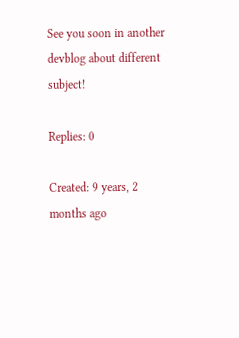See you soon in another devblog about different subject!

Replies: 0

Created: 9 years, 2 months ago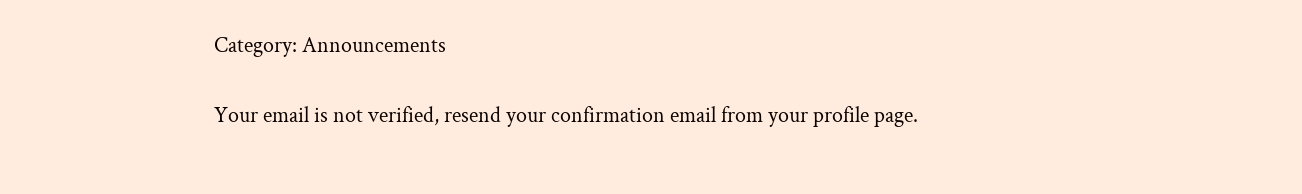Category: Announcements

Your email is not verified, resend your confirmation email from your profile page.